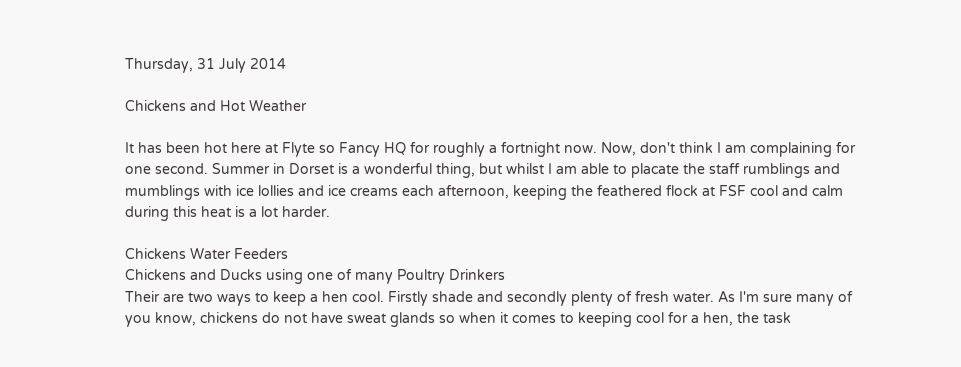Thursday, 31 July 2014

Chickens and Hot Weather

It has been hot here at Flyte so Fancy HQ for roughly a fortnight now. Now, don't think I am complaining for one second. Summer in Dorset is a wonderful thing, but whilst I am able to placate the staff rumblings and mumblings with ice lollies and ice creams each afternoon, keeping the feathered flock at FSF cool and calm during this heat is a lot harder.

Chickens Water Feeders
Chickens and Ducks using one of many Poultry Drinkers
Their are two ways to keep a hen cool. Firstly shade and secondly plenty of fresh water. As I'm sure many of you know, chickens do not have sweat glands so when it comes to keeping cool for a hen, the task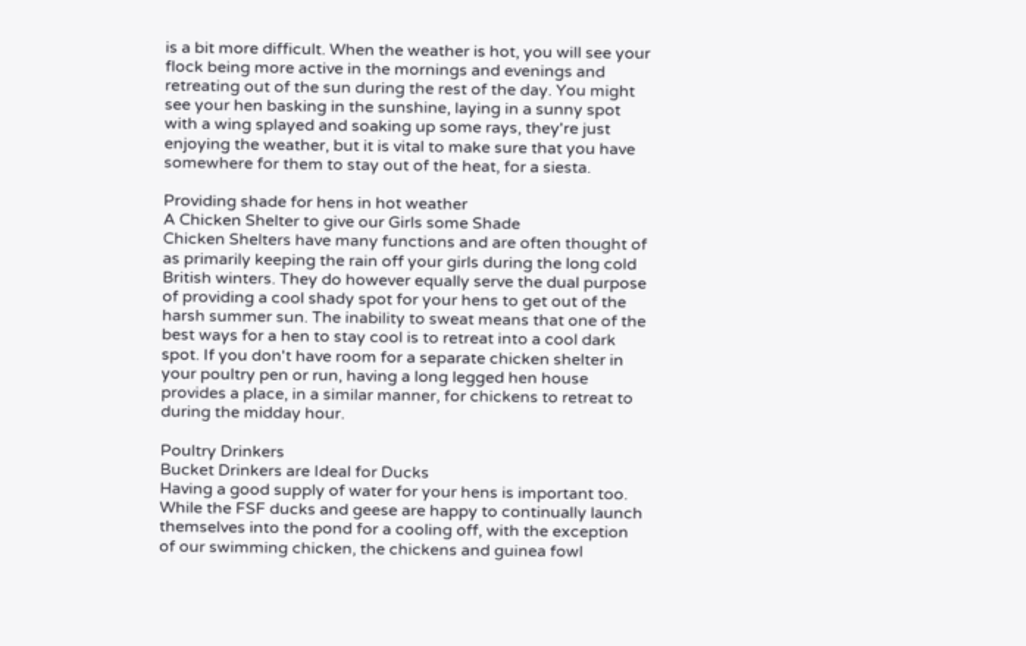is a bit more difficult. When the weather is hot, you will see your flock being more active in the mornings and evenings and retreating out of the sun during the rest of the day. You might see your hen basking in the sunshine, laying in a sunny spot with a wing splayed and soaking up some rays, they're just enjoying the weather, but it is vital to make sure that you have somewhere for them to stay out of the heat, for a siesta.

Providing shade for hens in hot weather
A Chicken Shelter to give our Girls some Shade
Chicken Shelters have many functions and are often thought of as primarily keeping the rain off your girls during the long cold British winters. They do however equally serve the dual purpose of providing a cool shady spot for your hens to get out of the harsh summer sun. The inability to sweat means that one of the best ways for a hen to stay cool is to retreat into a cool dark spot. If you don't have room for a separate chicken shelter in your poultry pen or run, having a long legged hen house provides a place, in a similar manner, for chickens to retreat to during the midday hour.

Poultry Drinkers
Bucket Drinkers are Ideal for Ducks
Having a good supply of water for your hens is important too. While the FSF ducks and geese are happy to continually launch themselves into the pond for a cooling off, with the exception of our swimming chicken, the chickens and guinea fowl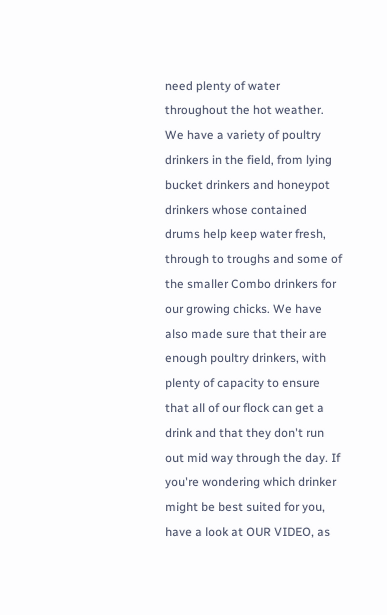need plenty of water throughout the hot weather. We have a variety of poultry drinkers in the field, from lying bucket drinkers and honeypot drinkers whose contained drums help keep water fresh, through to troughs and some of the smaller Combo drinkers for our growing chicks. We have also made sure that their are enough poultry drinkers, with plenty of capacity to ensure that all of our flock can get a drink and that they don't run out mid way through the day. If you're wondering which drinker might be best suited for you, have a look at OUR VIDEO, as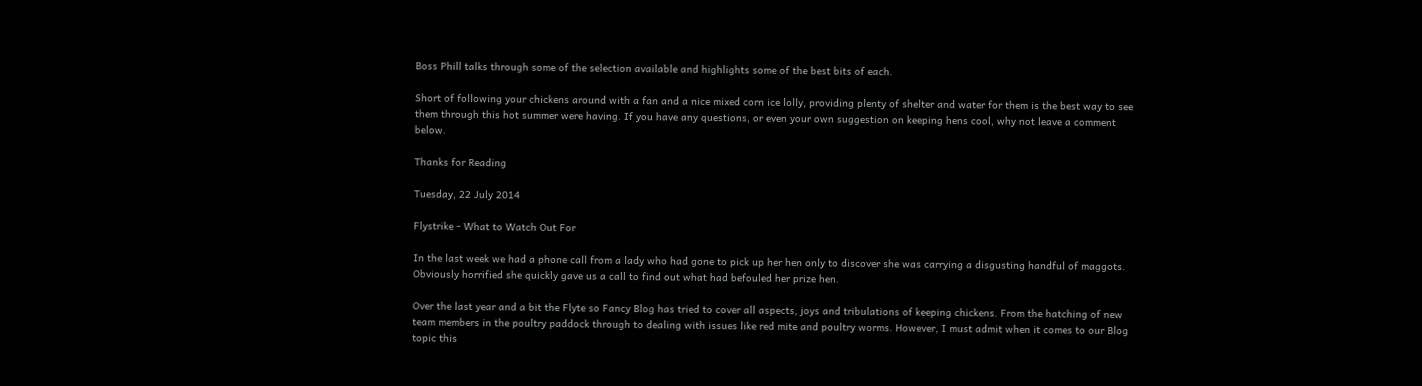Boss Phill talks through some of the selection available and highlights some of the best bits of each.

Short of following your chickens around with a fan and a nice mixed corn ice lolly, providing plenty of shelter and water for them is the best way to see them through this hot summer were having. If you have any questions, or even your own suggestion on keeping hens cool, why not leave a comment below.

Thanks for Reading

Tuesday, 22 July 2014

Flystrike - What to Watch Out For

In the last week we had a phone call from a lady who had gone to pick up her hen only to discover she was carrying a disgusting handful of maggots. Obviously horrified she quickly gave us a call to find out what had befouled her prize hen.

Over the last year and a bit the Flyte so Fancy Blog has tried to cover all aspects, joys and tribulations of keeping chickens. From the hatching of new team members in the poultry paddock through to dealing with issues like red mite and poultry worms. However, I must admit when it comes to our Blog topic this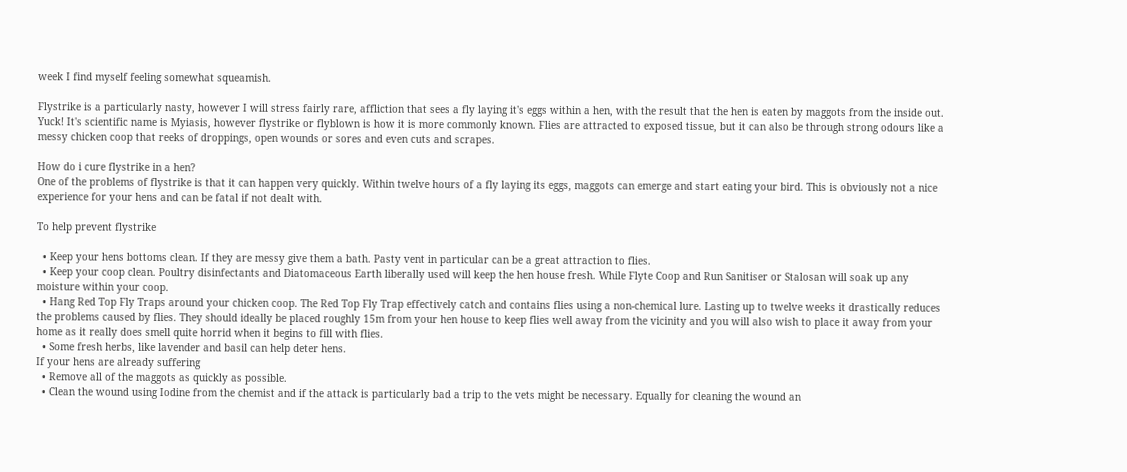week I find myself feeling somewhat squeamish.

Flystrike is a particularly nasty, however I will stress fairly rare, affliction that sees a fly laying it's eggs within a hen, with the result that the hen is eaten by maggots from the inside out. Yuck! It's scientific name is Myiasis, however flystrike or flyblown is how it is more commonly known. Flies are attracted to exposed tissue, but it can also be through strong odours like a messy chicken coop that reeks of droppings, open wounds or sores and even cuts and scrapes.

How do i cure flystrike in a hen?
One of the problems of flystrike is that it can happen very quickly. Within twelve hours of a fly laying its eggs, maggots can emerge and start eating your bird. This is obviously not a nice experience for your hens and can be fatal if not dealt with.

To help prevent flystrike

  • Keep your hens bottoms clean. If they are messy give them a bath. Pasty vent in particular can be a great attraction to flies.
  • Keep your coop clean. Poultry disinfectants and Diatomaceous Earth liberally used will keep the hen house fresh. While Flyte Coop and Run Sanitiser or Stalosan will soak up any moisture within your coop.
  • Hang Red Top Fly Traps around your chicken coop. The Red Top Fly Trap effectively catch and contains flies using a non-chemical lure. Lasting up to twelve weeks it drastically reduces the problems caused by flies. They should ideally be placed roughly 15m from your hen house to keep flies well away from the vicinity and you will also wish to place it away from your home as it really does smell quite horrid when it begins to fill with flies.
  • Some fresh herbs, like lavender and basil can help deter hens.
If your hens are already suffering
  • Remove all of the maggots as quickly as possible.
  • Clean the wound using Iodine from the chemist and if the attack is particularly bad a trip to the vets might be necessary. Equally for cleaning the wound an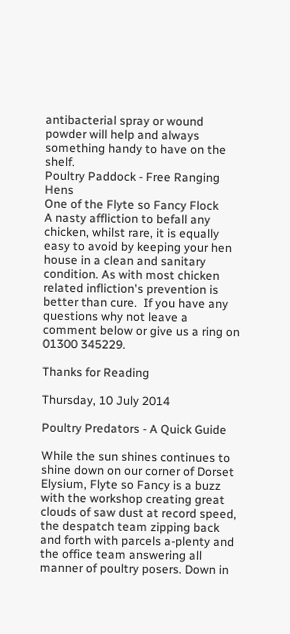antibacterial spray or wound powder will help and always something handy to have on the shelf.
Poultry Paddock - Free Ranging Hens
One of the Flyte so Fancy Flock
A nasty affliction to befall any chicken, whilst rare, it is equally easy to avoid by keeping your hen house in a clean and sanitary condition. As with most chicken related infliction's prevention is better than cure.  If you have any questions why not leave a comment below or give us a ring on 01300 345229.

Thanks for Reading

Thursday, 10 July 2014

Poultry Predators - A Quick Guide

While the sun shines continues to shine down on our corner of Dorset Elysium, Flyte so Fancy is a buzz with the workshop creating great clouds of saw dust at record speed, the despatch team zipping back and forth with parcels a-plenty and the office team answering all manner of poultry posers. Down in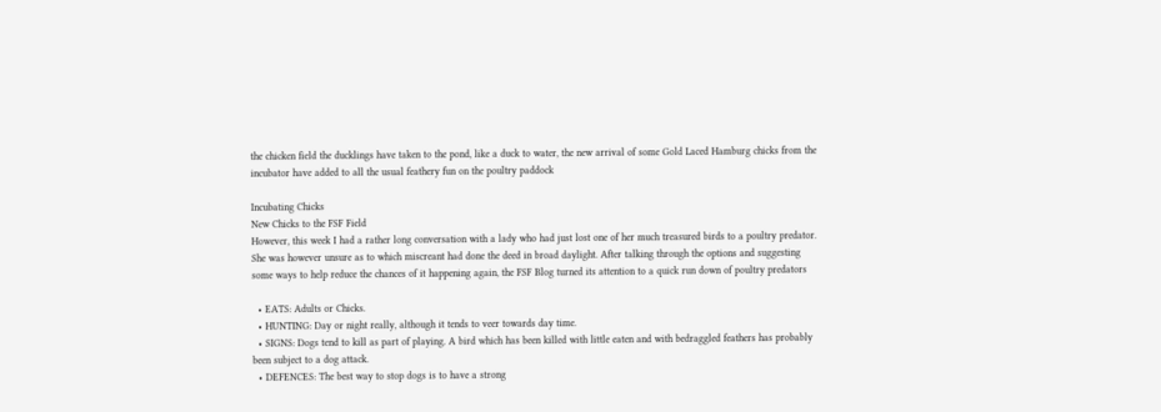the chicken field the ducklings have taken to the pond, like a duck to water, the new arrival of some Gold Laced Hamburg chicks from the incubator have added to all the usual feathery fun on the poultry paddock

Incubating Chicks
New Chicks to the FSF Field
However, this week I had a rather long conversation with a lady who had just lost one of her much treasured birds to a poultry predator. She was however unsure as to which miscreant had done the deed in broad daylight. After talking through the options and suggesting some ways to help reduce the chances of it happening again, the FSF Blog turned its attention to a quick run down of poultry predators

  • EATS: Adults or Chicks.
  • HUNTING: Day or night really, although it tends to veer towards day time.
  • SIGNS: Dogs tend to kill as part of playing. A bird which has been killed with little eaten and with bedraggled feathers has probably been subject to a dog attack.
  • DEFENCES: The best way to stop dogs is to have a strong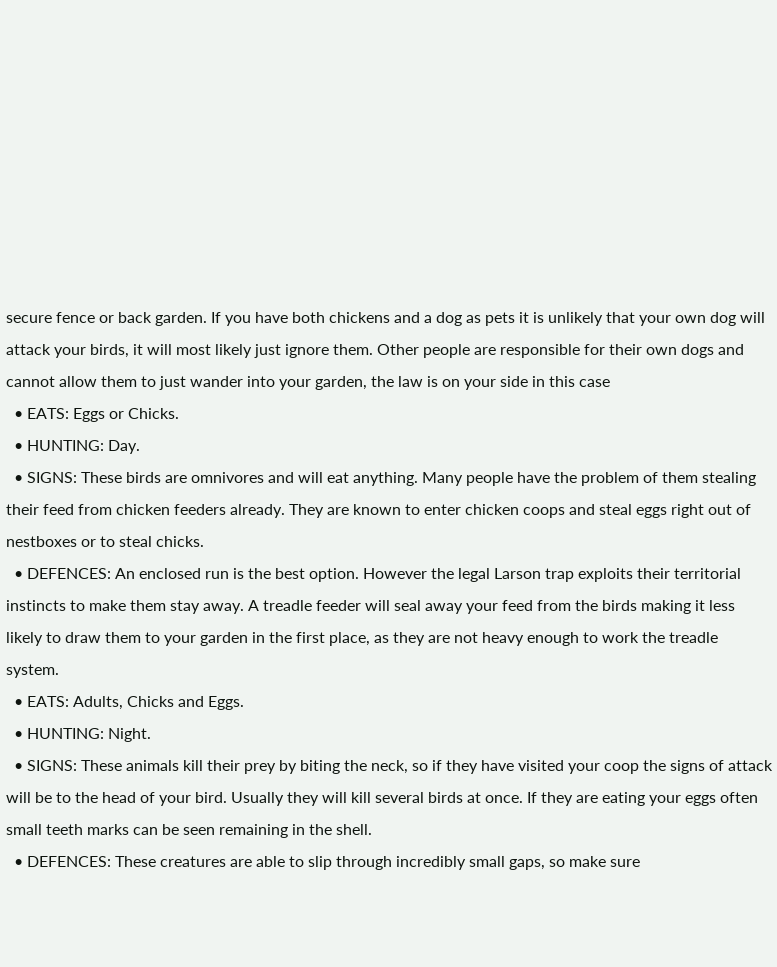secure fence or back garden. If you have both chickens and a dog as pets it is unlikely that your own dog will attack your birds, it will most likely just ignore them. Other people are responsible for their own dogs and cannot allow them to just wander into your garden, the law is on your side in this case
  • EATS: Eggs or Chicks.
  • HUNTING: Day.
  • SIGNS: These birds are omnivores and will eat anything. Many people have the problem of them stealing their feed from chicken feeders already. They are known to enter chicken coops and steal eggs right out of nestboxes or to steal chicks.
  • DEFENCES: An enclosed run is the best option. However the legal Larson trap exploits their territorial instincts to make them stay away. A treadle feeder will seal away your feed from the birds making it less likely to draw them to your garden in the first place, as they are not heavy enough to work the treadle system.
  • EATS: Adults, Chicks and Eggs.
  • HUNTING: Night.
  • SIGNS: These animals kill their prey by biting the neck, so if they have visited your coop the signs of attack will be to the head of your bird. Usually they will kill several birds at once. If they are eating your eggs often small teeth marks can be seen remaining in the shell.
  • DEFENCES: These creatures are able to slip through incredibly small gaps, so make sure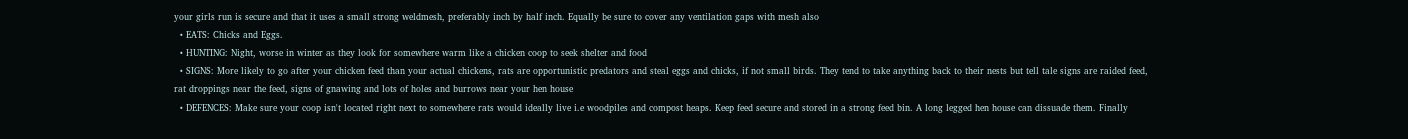your girls run is secure and that it uses a small strong weldmesh, preferably inch by half inch. Equally be sure to cover any ventilation gaps with mesh also
  • EATS: Chicks and Eggs.
  • HUNTING: Night, worse in winter as they look for somewhere warm like a chicken coop to seek shelter and food
  • SIGNS: More likely to go after your chicken feed than your actual chickens, rats are opportunistic predators and steal eggs and chicks, if not small birds. They tend to take anything back to their nests but tell tale signs are raided feed, rat droppings near the feed, signs of gnawing and lots of holes and burrows near your hen house
  • DEFENCES: Make sure your coop isn't located right next to somewhere rats would ideally live i.e woodpiles and compost heaps. Keep feed secure and stored in a strong feed bin. A long legged hen house can dissuade them. Finally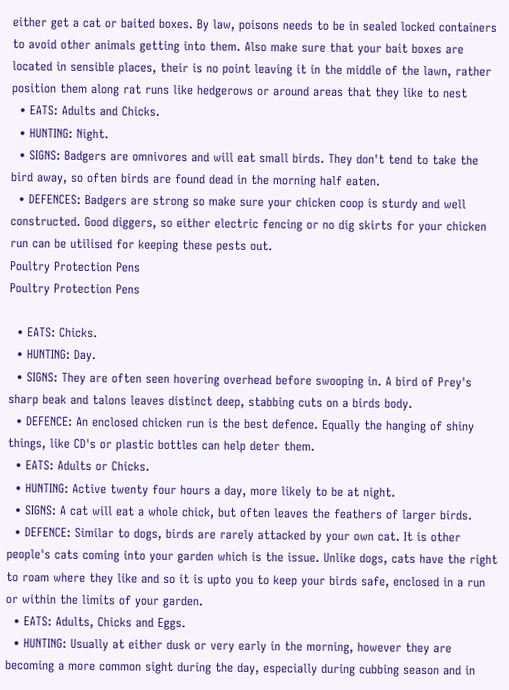either get a cat or baited boxes. By law, poisons needs to be in sealed locked containers to avoid other animals getting into them. Also make sure that your bait boxes are located in sensible places, their is no point leaving it in the middle of the lawn, rather position them along rat runs like hedgerows or around areas that they like to nest
  • EATS: Adults and Chicks.
  • HUNTING: Night.
  • SIGNS: Badgers are omnivores and will eat small birds. They don't tend to take the bird away, so often birds are found dead in the morning half eaten.
  • DEFENCES: Badgers are strong so make sure your chicken coop is sturdy and well constructed. Good diggers, so either electric fencing or no dig skirts for your chicken run can be utilised for keeping these pests out.
Poultry Protection Pens
Poultry Protection Pens

  • EATS: Chicks.
  • HUNTING: Day.
  • SIGNS: They are often seen hovering overhead before swooping in. A bird of Prey's sharp beak and talons leaves distinct deep, stabbing cuts on a birds body.
  • DEFENCE: An enclosed chicken run is the best defence. Equally the hanging of shiny things, like CD's or plastic bottles can help deter them.
  • EATS: Adults or Chicks.
  • HUNTING: Active twenty four hours a day, more likely to be at night.
  • SIGNS: A cat will eat a whole chick, but often leaves the feathers of larger birds.
  • DEFENCE: Similar to dogs, birds are rarely attacked by your own cat. It is other people's cats coming into your garden which is the issue. Unlike dogs, cats have the right to roam where they like and so it is upto you to keep your birds safe, enclosed in a run or within the limits of your garden.
  • EATS: Adults, Chicks and Eggs.
  • HUNTING: Usually at either dusk or very early in the morning, however they are becoming a more common sight during the day, especially during cubbing season and in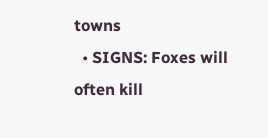towns
  • SIGNS: Foxes will often kill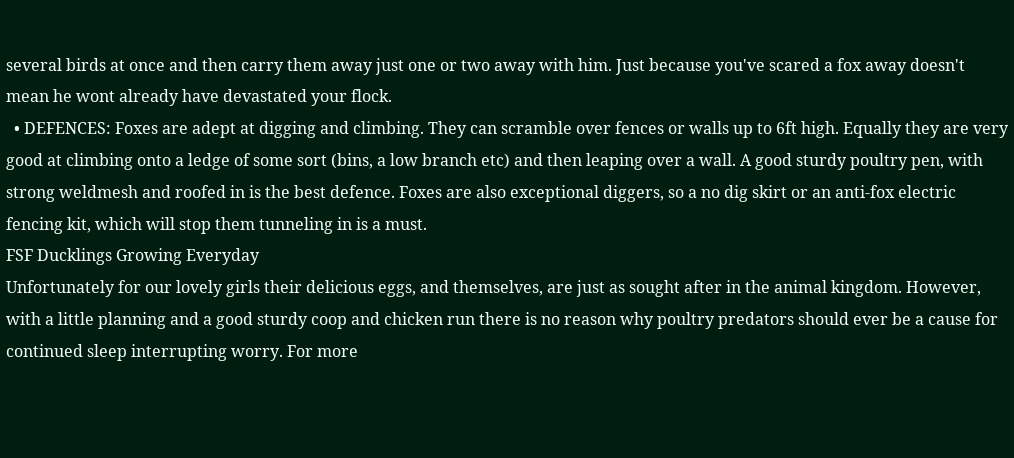several birds at once and then carry them away just one or two away with him. Just because you've scared a fox away doesn't mean he wont already have devastated your flock.
  • DEFENCES: Foxes are adept at digging and climbing. They can scramble over fences or walls up to 6ft high. Equally they are very good at climbing onto a ledge of some sort (bins, a low branch etc) and then leaping over a wall. A good sturdy poultry pen, with strong weldmesh and roofed in is the best defence. Foxes are also exceptional diggers, so a no dig skirt or an anti-fox electric fencing kit, which will stop them tunneling in is a must.
FSF Ducklings Growing Everyday
Unfortunately for our lovely girls their delicious eggs, and themselves, are just as sought after in the animal kingdom. However, with a little planning and a good sturdy coop and chicken run there is no reason why poultry predators should ever be a cause for continued sleep interrupting worry. For more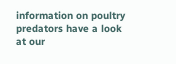information on poultry predators have a look at our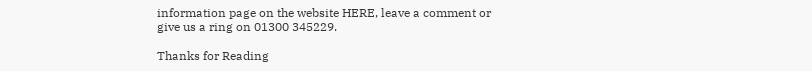information page on the website HERE, leave a comment or give us a ring on 01300 345229.

Thanks for Reading